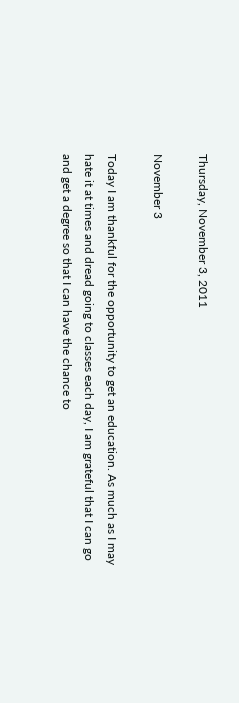Thursday, November 3, 2011

November 3

Today I am thankful for the opportunity to get an education. As much as I may hate it at times and dread going to classes each day, I am grateful that I can go and get a degree so that I can have the chance to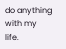do anything with my life.